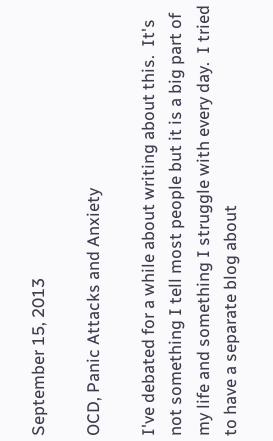September 15, 2013

OCD, Panic Attacks and Anxiety

I've debated for a while about writing about this.  It's not something I tell most people but it is a big part of my life and something I struggle with every day.  I tried to have a separate blog about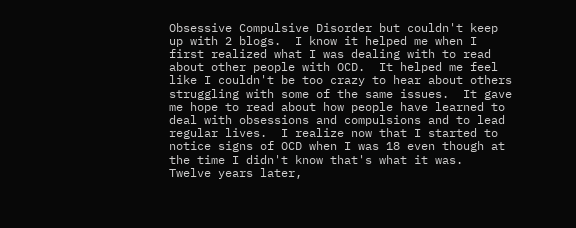Obsessive Compulsive Disorder but couldn't keep up with 2 blogs.  I know it helped me when I first realized what I was dealing with to read about other people with OCD.  It helped me feel like I couldn't be too crazy to hear about others struggling with some of the same issues.  It gave me hope to read about how people have learned to deal with obsessions and compulsions and to lead regular lives.  I realize now that I started to notice signs of OCD when I was 18 even though at the time I didn't know that's what it was.  Twelve years later,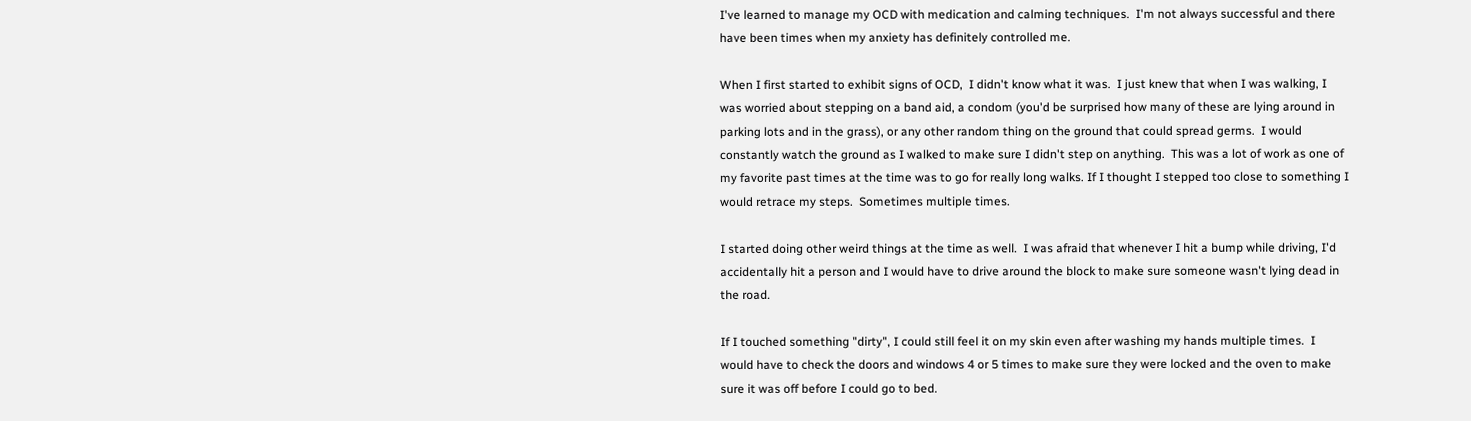I've learned to manage my OCD with medication and calming techniques.  I'm not always successful and there have been times when my anxiety has definitely controlled me.

When I first started to exhibit signs of OCD,  I didn't know what it was.  I just knew that when I was walking, I was worried about stepping on a band aid, a condom (you'd be surprised how many of these are lying around in parking lots and in the grass), or any other random thing on the ground that could spread germs.  I would constantly watch the ground as I walked to make sure I didn't step on anything.  This was a lot of work as one of my favorite past times at the time was to go for really long walks. If I thought I stepped too close to something I would retrace my steps.  Sometimes multiple times.

I started doing other weird things at the time as well.  I was afraid that whenever I hit a bump while driving, I'd accidentally hit a person and I would have to drive around the block to make sure someone wasn't lying dead in the road.

If I touched something "dirty", I could still feel it on my skin even after washing my hands multiple times.  I would have to check the doors and windows 4 or 5 times to make sure they were locked and the oven to make sure it was off before I could go to bed.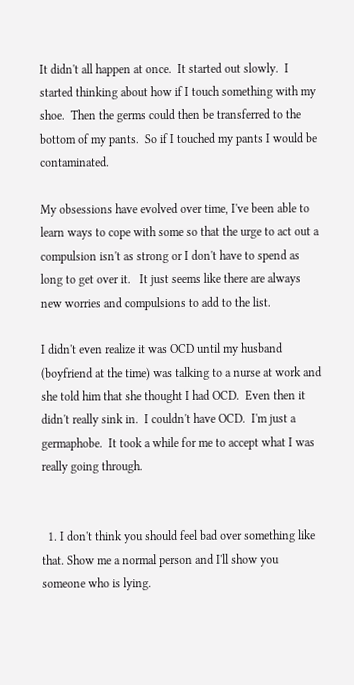It didn't all happen at once.  It started out slowly.  I started thinking about how if I touch something with my shoe.  Then the germs could then be transferred to the bottom of my pants.  So if I touched my pants I would be contaminated.

My obsessions have evolved over time, I've been able to learn ways to cope with some so that the urge to act out a compulsion isn't as strong or I don't have to spend as long to get over it.   It just seems like there are always new worries and compulsions to add to the list.

I didn't even realize it was OCD until my husband (boyfriend at the time) was talking to a nurse at work and she told him that she thought I had OCD.  Even then it didn't really sink in.  I couldn't have OCD.  I'm just a germaphobe.  It took a while for me to accept what I was really going through.


  1. I don't think you should feel bad over something like that. Show me a normal person and I'll show you someone who is lying.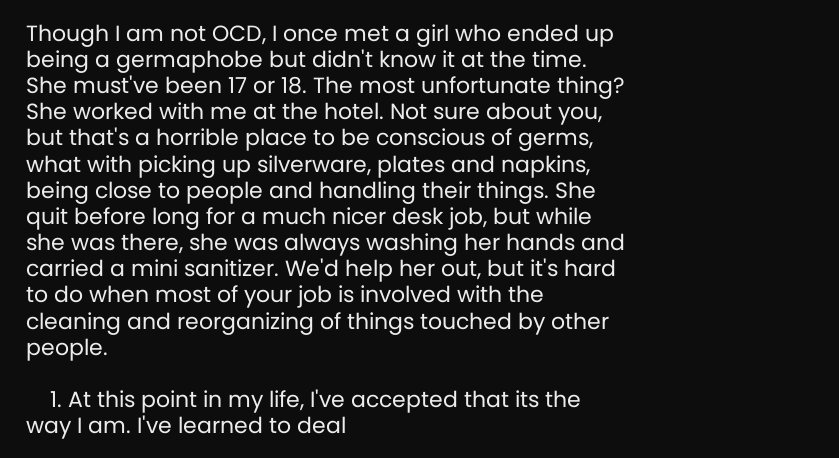Though I am not OCD, I once met a girl who ended up being a germaphobe but didn't know it at the time. She must've been 17 or 18. The most unfortunate thing? She worked with me at the hotel. Not sure about you, but that's a horrible place to be conscious of germs, what with picking up silverware, plates and napkins, being close to people and handling their things. She quit before long for a much nicer desk job, but while she was there, she was always washing her hands and carried a mini sanitizer. We'd help her out, but it's hard to do when most of your job is involved with the cleaning and reorganizing of things touched by other people.

    1. At this point in my life, I've accepted that its the way I am. I've learned to deal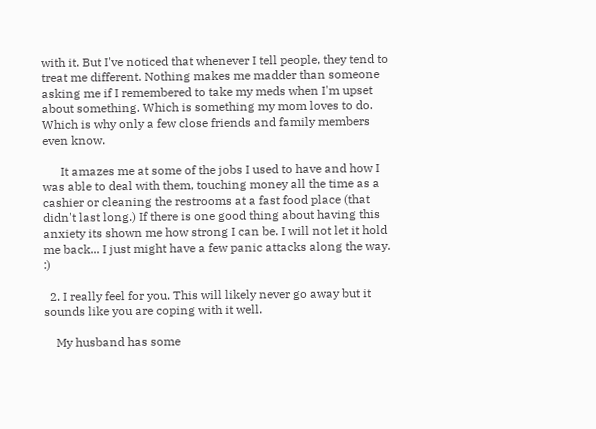with it. But I've noticed that whenever I tell people, they tend to treat me different. Nothing makes me madder than someone asking me if I remembered to take my meds when I'm upset about something. Which is something my mom loves to do. Which is why only a few close friends and family members even know.

      It amazes me at some of the jobs I used to have and how I was able to deal with them, touching money all the time as a cashier or cleaning the restrooms at a fast food place (that didn't last long.) If there is one good thing about having this anxiety its shown me how strong I can be. I will not let it hold me back... I just might have a few panic attacks along the way. :)

  2. I really feel for you. This will likely never go away but it sounds like you are coping with it well.

    My husband has some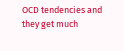OCD tendencies and they get much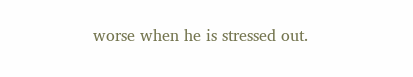worse when he is stressed out.